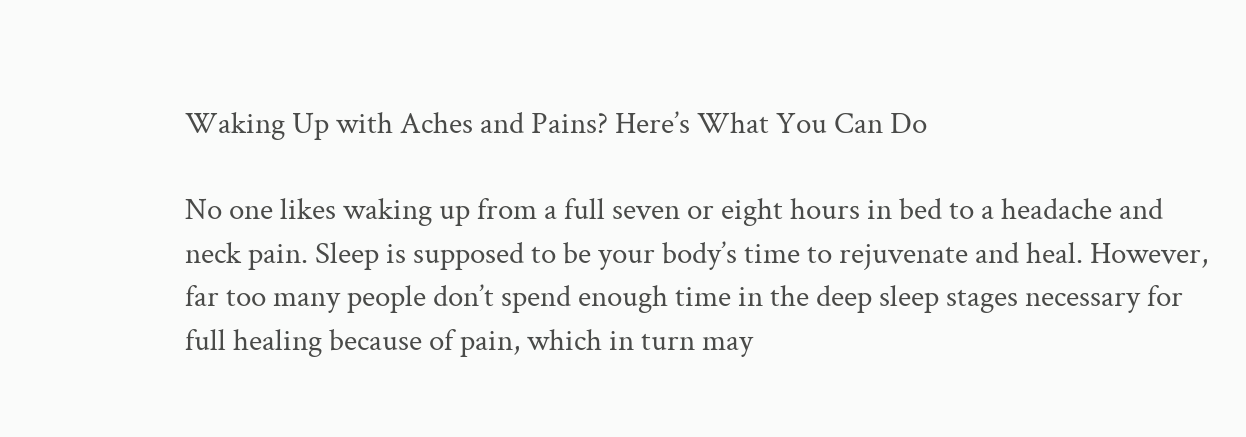Waking Up with Aches and Pains? Here’s What You Can Do

No one likes waking up from a full seven or eight hours in bed to a headache and neck pain. Sleep is supposed to be your body’s time to rejuvenate and heal. However, far too many people don’t spend enough time in the deep sleep stages necessary for full healing because of pain, which in turn may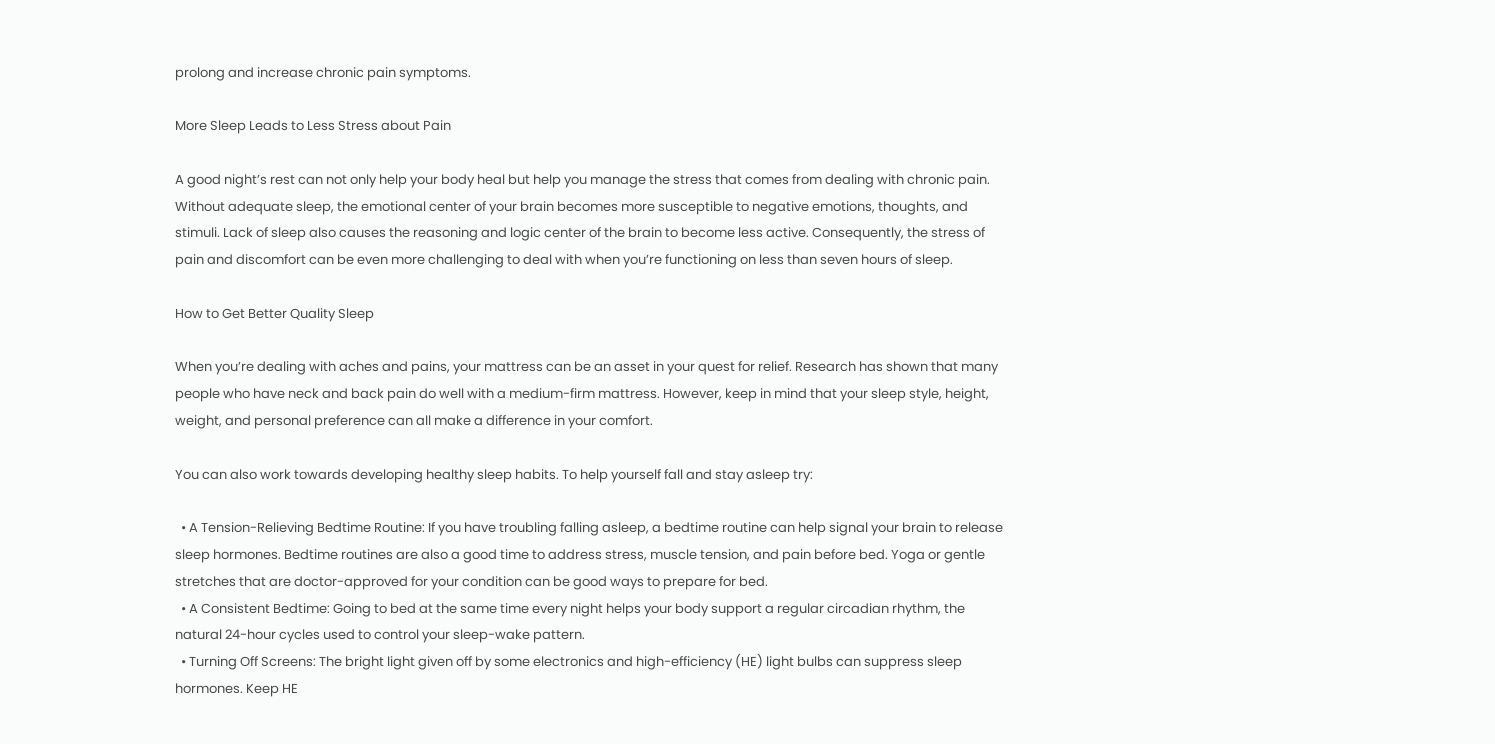prolong and increase chronic pain symptoms.

More Sleep Leads to Less Stress about Pain

A good night’s rest can not only help your body heal but help you manage the stress that comes from dealing with chronic pain. Without adequate sleep, the emotional center of your brain becomes more susceptible to negative emotions, thoughts, and stimuli. Lack of sleep also causes the reasoning and logic center of the brain to become less active. Consequently, the stress of pain and discomfort can be even more challenging to deal with when you’re functioning on less than seven hours of sleep.

How to Get Better Quality Sleep

When you’re dealing with aches and pains, your mattress can be an asset in your quest for relief. Research has shown that many people who have neck and back pain do well with a medium-firm mattress. However, keep in mind that your sleep style, height, weight, and personal preference can all make a difference in your comfort.

You can also work towards developing healthy sleep habits. To help yourself fall and stay asleep try:

  • A Tension-Relieving Bedtime Routine: If you have troubling falling asleep, a bedtime routine can help signal your brain to release sleep hormones. Bedtime routines are also a good time to address stress, muscle tension, and pain before bed. Yoga or gentle stretches that are doctor-approved for your condition can be good ways to prepare for bed.
  • A Consistent Bedtime: Going to bed at the same time every night helps your body support a regular circadian rhythm, the natural 24-hour cycles used to control your sleep-wake pattern.
  • Turning Off Screens: The bright light given off by some electronics and high-efficiency (HE) light bulbs can suppress sleep hormones. Keep HE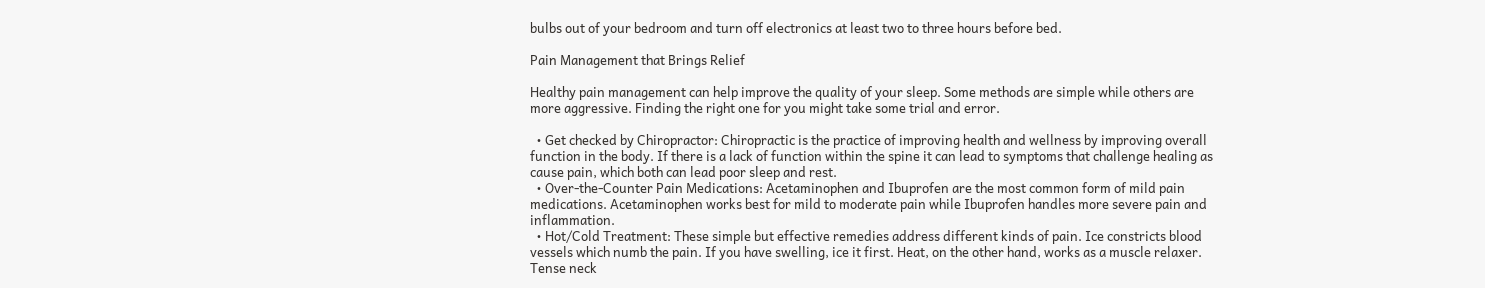bulbs out of your bedroom and turn off electronics at least two to three hours before bed.

Pain Management that Brings Relief

Healthy pain management can help improve the quality of your sleep. Some methods are simple while others are more aggressive. Finding the right one for you might take some trial and error.

  • Get checked by Chiropractor: Chiropractic is the practice of improving health and wellness by improving overall function in the body. If there is a lack of function within the spine it can lead to symptoms that challenge healing as cause pain, which both can lead poor sleep and rest.
  • Over-the-Counter Pain Medications: Acetaminophen and Ibuprofen are the most common form of mild pain medications. Acetaminophen works best for mild to moderate pain while Ibuprofen handles more severe pain and inflammation.
  • Hot/Cold Treatment: These simple but effective remedies address different kinds of pain. Ice constricts blood vessels which numb the pain. If you have swelling, ice it first. Heat, on the other hand, works as a muscle relaxer. Tense neck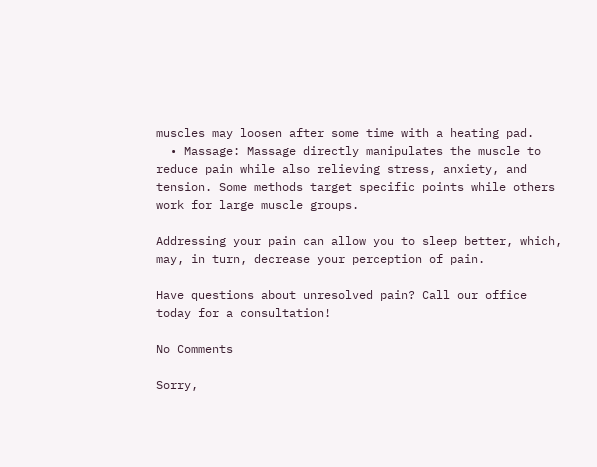muscles may loosen after some time with a heating pad.
  • Massage: Massage directly manipulates the muscle to reduce pain while also relieving stress, anxiety, and tension. Some methods target specific points while others work for large muscle groups.

Addressing your pain can allow you to sleep better, which, may, in turn, decrease your perception of pain.

Have questions about unresolved pain? Call our office today for a consultation!

No Comments

Sorry,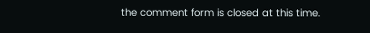the comment form is closed at this time.